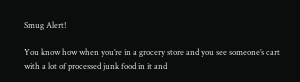Smug Alert!

You know how when you’re in a grocery store and you see someone’s cart with a lot of processed junk food in it and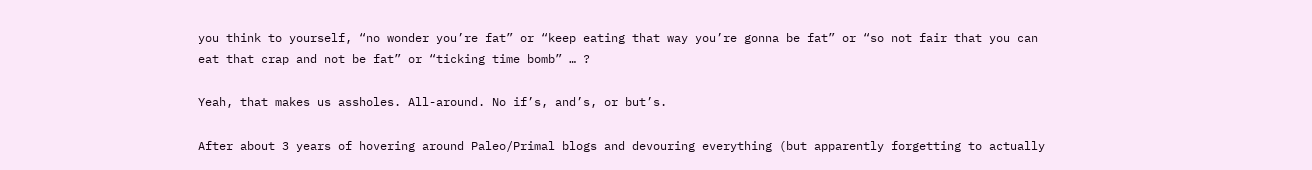you think to yourself, “no wonder you’re fat” or “keep eating that way you’re gonna be fat” or “so not fair that you can eat that crap and not be fat” or “ticking time bomb” … ?

Yeah, that makes us assholes. All-around. No if’s, and’s, or but’s.

After about 3 years of hovering around Paleo/Primal blogs and devouring everything (but apparently forgetting to actually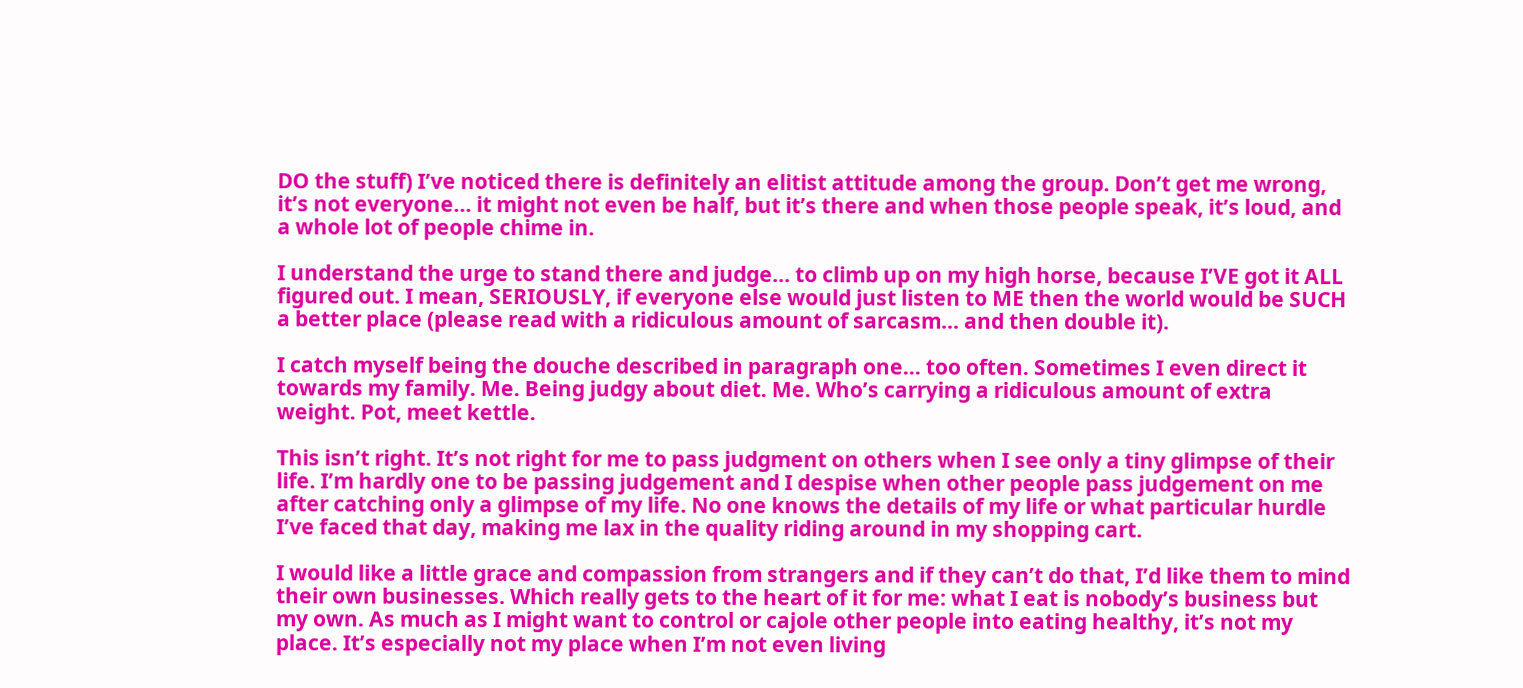DO the stuff) I’ve noticed there is definitely an elitist attitude among the group. Don’t get me wrong, it’s not everyone… it might not even be half, but it’s there and when those people speak, it’s loud, and a whole lot of people chime in.

I understand the urge to stand there and judge… to climb up on my high horse, because I’VE got it ALL figured out. I mean, SERIOUSLY, if everyone else would just listen to ME then the world would be SUCH a better place (please read with a ridiculous amount of sarcasm… and then double it).

I catch myself being the douche described in paragraph one… too often. Sometimes I even direct it towards my family. Me. Being judgy about diet. Me. Who’s carrying a ridiculous amount of extra weight. Pot, meet kettle.

This isn’t right. It’s not right for me to pass judgment on others when I see only a tiny glimpse of their life. I’m hardly one to be passing judgement and I despise when other people pass judgement on me after catching only a glimpse of my life. No one knows the details of my life or what particular hurdle I’ve faced that day, making me lax in the quality riding around in my shopping cart.

I would like a little grace and compassion from strangers and if they can’t do that, I’d like them to mind their own businesses. Which really gets to the heart of it for me: what I eat is nobody’s business but my own. As much as I might want to control or cajole other people into eating healthy, it’s not my place. It’s especially not my place when I’m not even living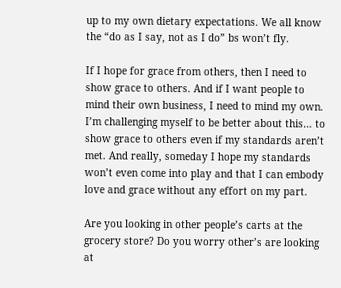up to my own dietary expectations. We all know the “do as I say, not as I do” bs won’t fly.

If I hope for grace from others, then I need to show grace to others. And if I want people to mind their own business, I need to mind my own. I’m challenging myself to be better about this… to show grace to others even if my standards aren’t met. And really, someday I hope my standards won’t even come into play and that I can embody love and grace without any effort on my part.

Are you looking in other people’s carts at the grocery store? Do you worry other’s are looking at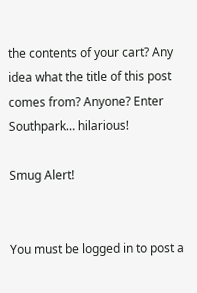the contents of your cart? Any idea what the title of this post comes from? Anyone? Enter Southpark… hilarious!

Smug Alert!


You must be logged in to post a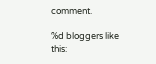comment.

%d bloggers like this: